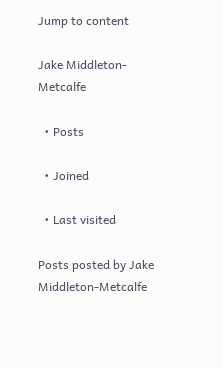Jump to content

Jake Middleton-Metcalfe

  • Posts

  • Joined

  • Last visited

Posts posted by Jake Middleton-Metcalfe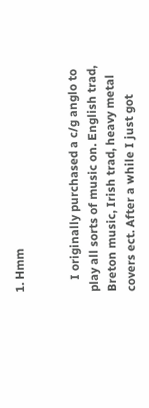1. Hmm


    I originally purchased a c/g anglo to play all sorts of music on. English trad, Breton music, Irish trad, heavy metal covers ect. After a while I just got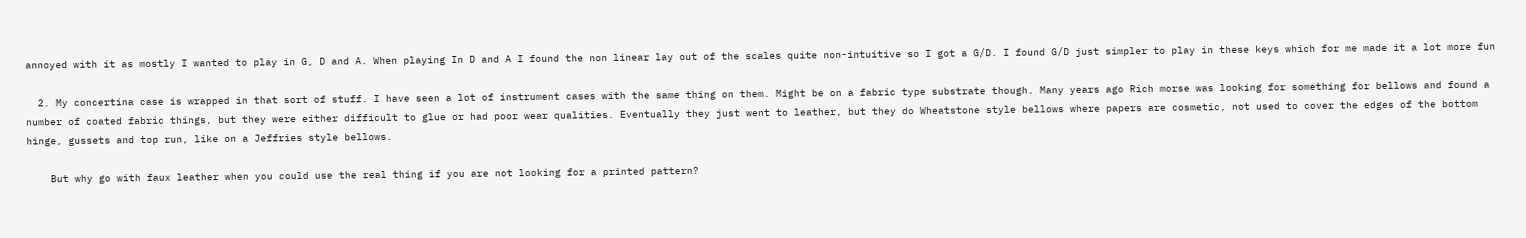annoyed with it as mostly I wanted to play in G, D and A. When playing In D and A I found the non linear lay out of the scales quite non-intuitive so I got a G/D. I found G/D just simpler to play in these keys which for me made it a lot more fun

  2. My concertina case is wrapped in that sort of stuff. I have seen a lot of instrument cases with the same thing on them. Might be on a fabric type substrate though. Many years ago Rich morse was looking for something for bellows and found a number of coated fabric things, but they were either difficult to glue or had poor wear qualities. Eventually they just went to leather, but they do Wheatstone style bellows where papers are cosmetic, not used to cover the edges of the bottom hinge, gussets and top run, like on a Jeffries style bellows.

    But why go with faux leather when you could use the real thing if you are not looking for a printed pattern?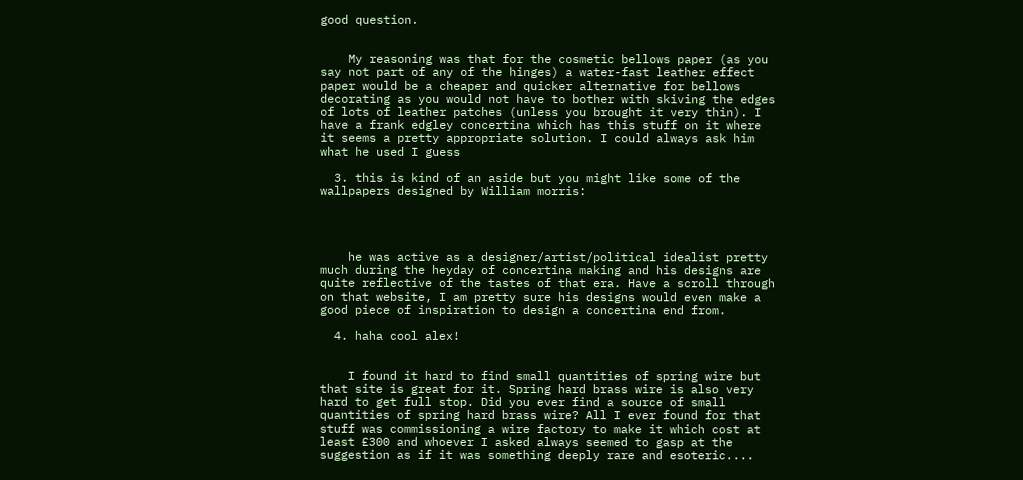good question.


    My reasoning was that for the cosmetic bellows paper (as you say not part of any of the hinges) a water-fast leather effect paper would be a cheaper and quicker alternative for bellows decorating as you would not have to bother with skiving the edges of lots of leather patches (unless you brought it very thin). I have a frank edgley concertina which has this stuff on it where it seems a pretty appropriate solution. I could always ask him what he used I guess

  3. this is kind of an aside but you might like some of the wallpapers designed by William morris:




    he was active as a designer/artist/political idealist pretty much during the heyday of concertina making and his designs are quite reflective of the tastes of that era. Have a scroll through on that website, I am pretty sure his designs would even make a good piece of inspiration to design a concertina end from.

  4. haha cool alex!


    I found it hard to find small quantities of spring wire but that site is great for it. Spring hard brass wire is also very hard to get full stop. Did you ever find a source of small quantities of spring hard brass wire? All I ever found for that stuff was commissioning a wire factory to make it which cost at least £300 and whoever I asked always seemed to gasp at the suggestion as if it was something deeply rare and esoteric....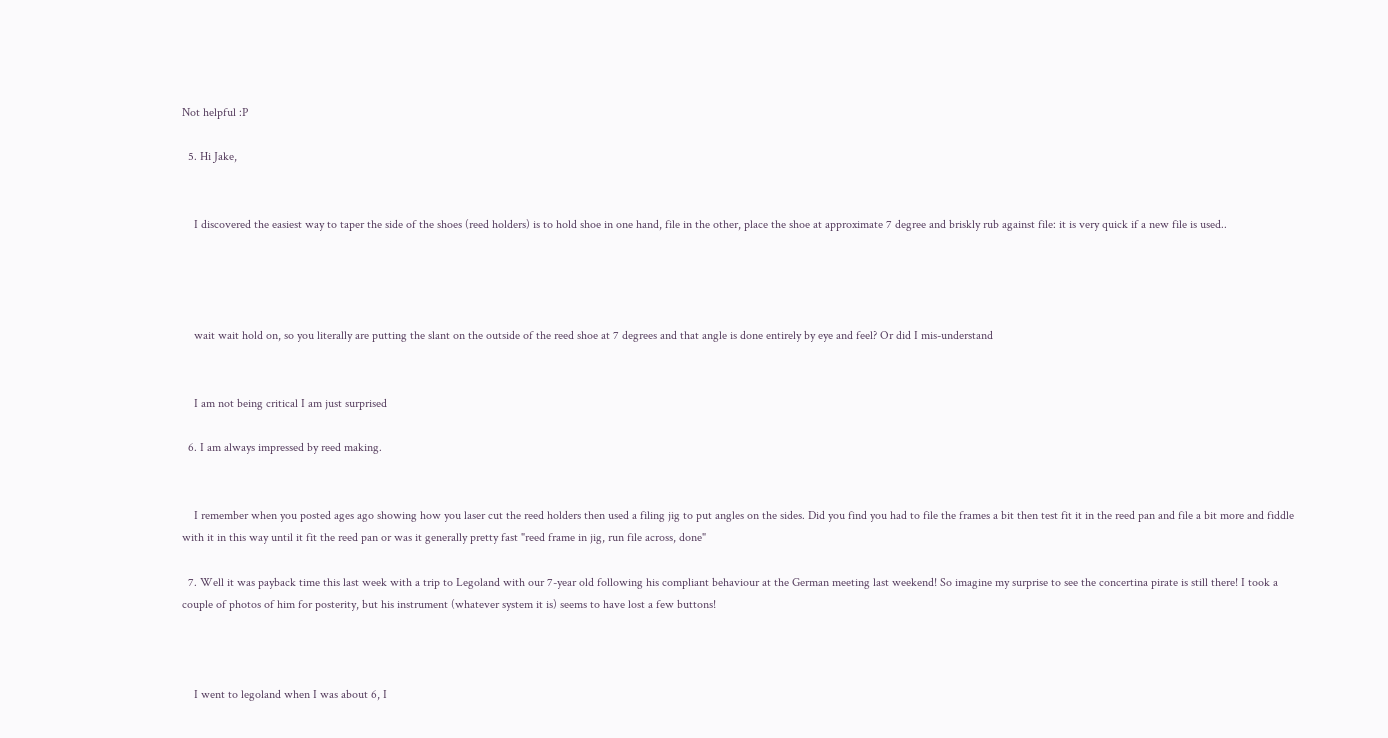Not helpful :P

  5. Hi Jake,


    I discovered the easiest way to taper the side of the shoes (reed holders) is to hold shoe in one hand, file in the other, place the shoe at approximate 7 degree and briskly rub against file: it is very quick if a new file is used..




    wait wait hold on, so you literally are putting the slant on the outside of the reed shoe at 7 degrees and that angle is done entirely by eye and feel? Or did I mis-understand


    I am not being critical I am just surprised

  6. I am always impressed by reed making.


    I remember when you posted ages ago showing how you laser cut the reed holders then used a filing jig to put angles on the sides. Did you find you had to file the frames a bit then test fit it in the reed pan and file a bit more and fiddle with it in this way until it fit the reed pan or was it generally pretty fast "reed frame in jig, run file across, done"

  7. Well it was payback time this last week with a trip to Legoland with our 7-year old following his compliant behaviour at the German meeting last weekend! So imagine my surprise to see the concertina pirate is still there! I took a couple of photos of him for posterity, but his instrument (whatever system it is) seems to have lost a few buttons!



    I went to legoland when I was about 6, I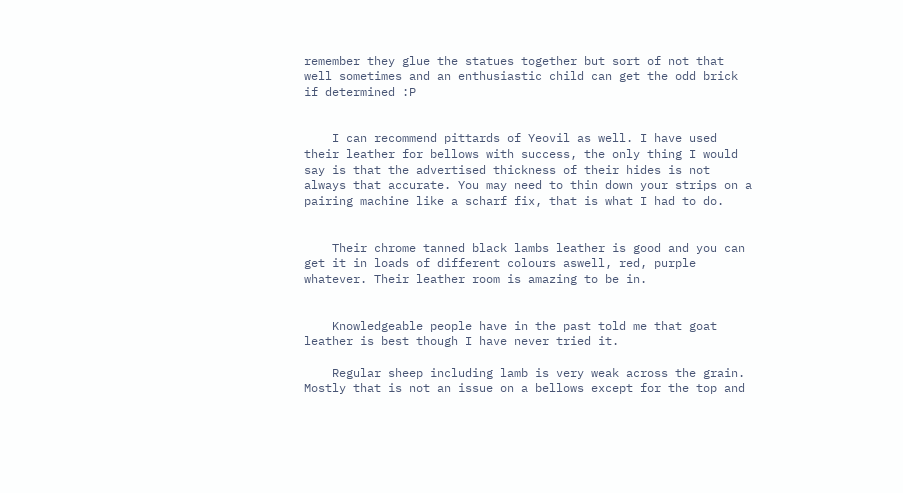remember they glue the statues together but sort of not that well sometimes and an enthusiastic child can get the odd brick if determined :P


    I can recommend pittards of Yeovil as well. I have used their leather for bellows with success, the only thing I would say is that the advertised thickness of their hides is not always that accurate. You may need to thin down your strips on a pairing machine like a scharf fix, that is what I had to do.


    Their chrome tanned black lambs leather is good and you can get it in loads of different colours aswell, red, purple whatever. Their leather room is amazing to be in.


    Knowledgeable people have in the past told me that goat leather is best though I have never tried it.

    Regular sheep including lamb is very weak across the grain. Mostly that is not an issue on a bellows except for the top and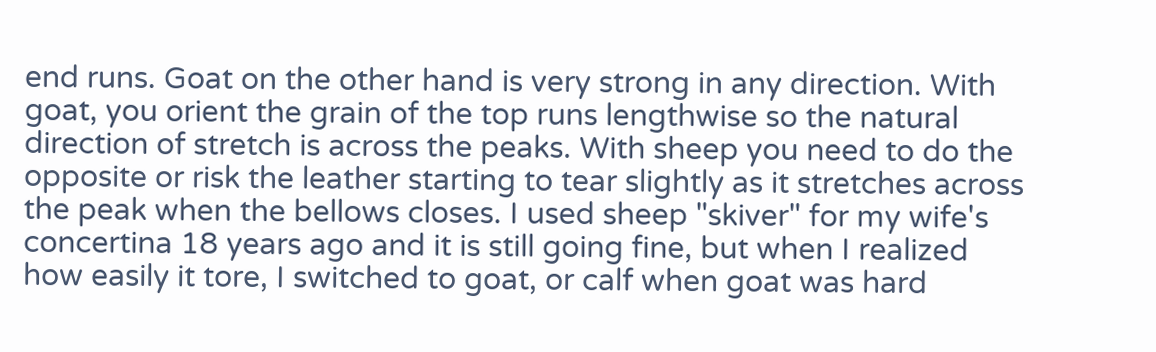end runs. Goat on the other hand is very strong in any direction. With goat, you orient the grain of the top runs lengthwise so the natural direction of stretch is across the peaks. With sheep you need to do the opposite or risk the leather starting to tear slightly as it stretches across the peak when the bellows closes. I used sheep "skiver" for my wife's concertina 18 years ago and it is still going fine, but when I realized how easily it tore, I switched to goat, or calf when goat was hard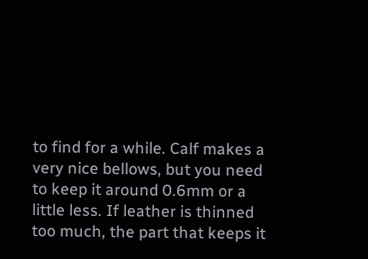to find for a while. Calf makes a very nice bellows, but you need to keep it around 0.6mm or a little less. If leather is thinned too much, the part that keeps it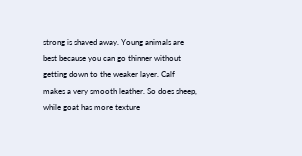strong is shaved away. Young animals are best because you can go thinner without getting down to the weaker layer. Calf makes a very smooth leather. So does sheep, while goat has more texture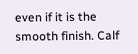even if it is the smooth finish. Calf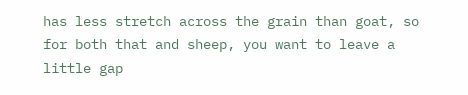has less stretch across the grain than goat, so for both that and sheep, you want to leave a little gap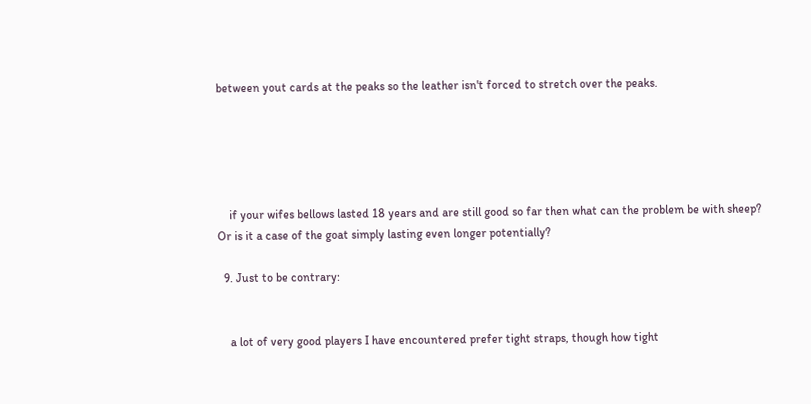between yout cards at the peaks so the leather isn't forced to stretch over the peaks.





    if your wifes bellows lasted 18 years and are still good so far then what can the problem be with sheep? Or is it a case of the goat simply lasting even longer potentially?

  9. Just to be contrary:


    a lot of very good players I have encountered prefer tight straps, though how tight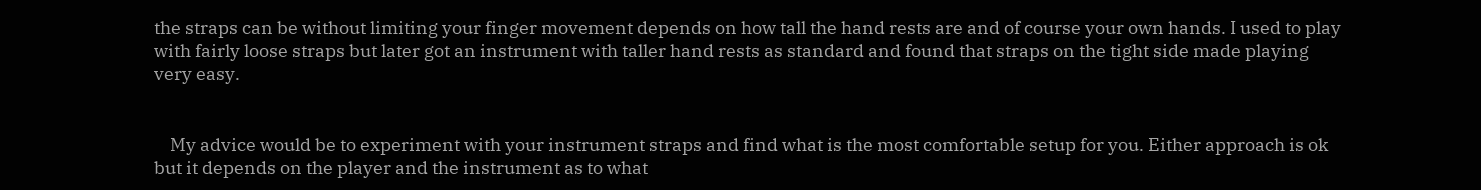the straps can be without limiting your finger movement depends on how tall the hand rests are and of course your own hands. I used to play with fairly loose straps but later got an instrument with taller hand rests as standard and found that straps on the tight side made playing very easy.


    My advice would be to experiment with your instrument straps and find what is the most comfortable setup for you. Either approach is ok but it depends on the player and the instrument as to what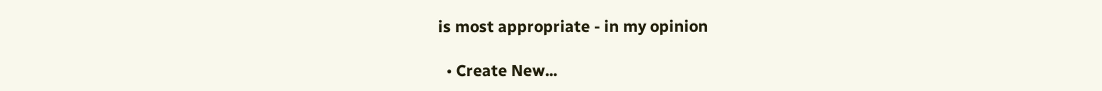is most appropriate - in my opinion

  • Create New...